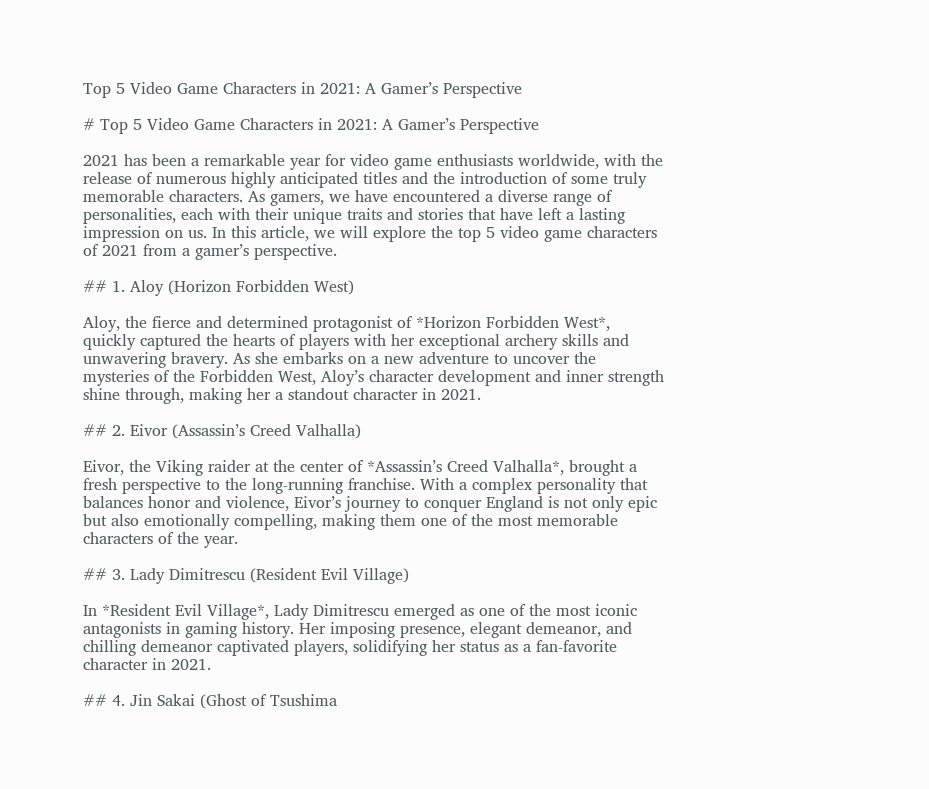Top 5 Video Game Characters in 2021: A Gamer’s Perspective

# Top 5 Video Game Characters in 2021: A Gamer’s Perspective

2021 has been a remarkable year for video game enthusiasts worldwide, with the release of numerous highly anticipated titles and the introduction of some truly memorable characters. As gamers, we have encountered a diverse range of personalities, each with their unique traits and stories that have left a lasting impression on us. In this article, we will explore the top 5 video game characters of 2021 from a gamer’s perspective.

## 1. Aloy (Horizon Forbidden West)

Aloy, the fierce and determined protagonist of *Horizon Forbidden West*, quickly captured the hearts of players with her exceptional archery skills and unwavering bravery. As she embarks on a new adventure to uncover the mysteries of the Forbidden West, Aloy’s character development and inner strength shine through, making her a standout character in 2021.

## 2. Eivor (Assassin’s Creed Valhalla)

Eivor, the Viking raider at the center of *Assassin’s Creed Valhalla*, brought a fresh perspective to the long-running franchise. With a complex personality that balances honor and violence, Eivor’s journey to conquer England is not only epic but also emotionally compelling, making them one of the most memorable characters of the year.

## 3. Lady Dimitrescu (Resident Evil Village)

In *Resident Evil Village*, Lady Dimitrescu emerged as one of the most iconic antagonists in gaming history. Her imposing presence, elegant demeanor, and chilling demeanor captivated players, solidifying her status as a fan-favorite character in 2021.

## 4. Jin Sakai (Ghost of Tsushima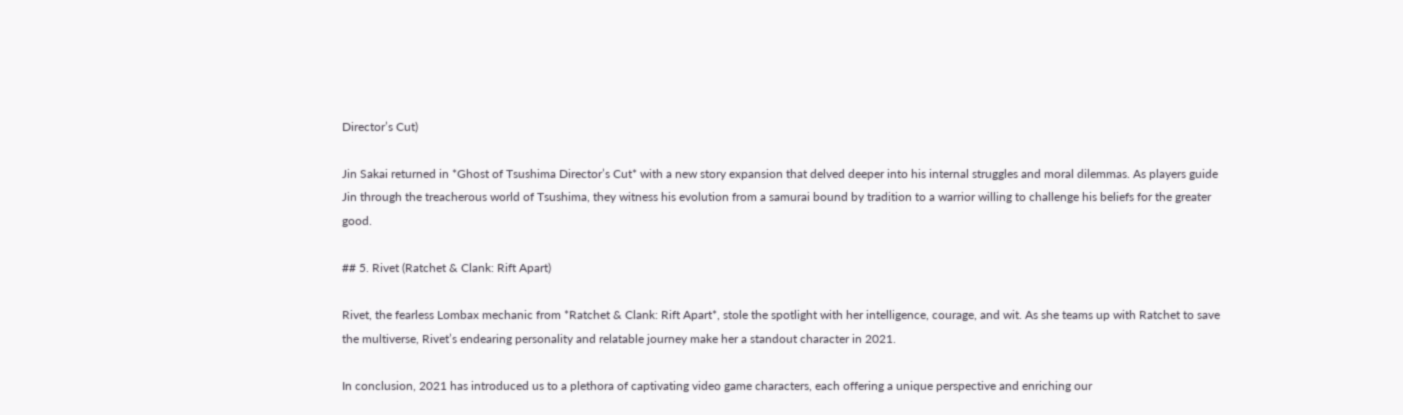Director’s Cut)

Jin Sakai returned in *Ghost of Tsushima Director’s Cut* with a new story expansion that delved deeper into his internal struggles and moral dilemmas. As players guide Jin through the treacherous world of Tsushima, they witness his evolution from a samurai bound by tradition to a warrior willing to challenge his beliefs for the greater good.

## 5. Rivet (Ratchet & Clank: Rift Apart)

Rivet, the fearless Lombax mechanic from *Ratchet & Clank: Rift Apart*, stole the spotlight with her intelligence, courage, and wit. As she teams up with Ratchet to save the multiverse, Rivet’s endearing personality and relatable journey make her a standout character in 2021.

In conclusion, 2021 has introduced us to a plethora of captivating video game characters, each offering a unique perspective and enriching our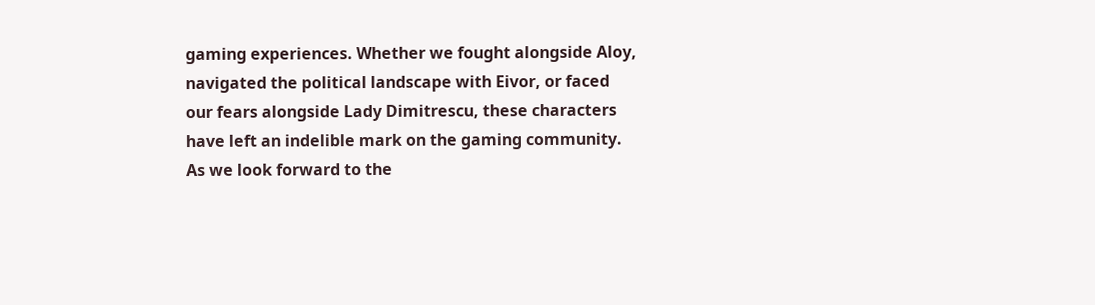gaming experiences. Whether we fought alongside Aloy, navigated the political landscape with Eivor, or faced our fears alongside Lady Dimitrescu, these characters have left an indelible mark on the gaming community. As we look forward to the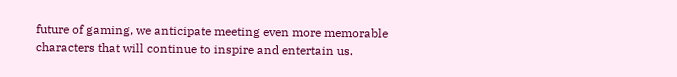future of gaming, we anticipate meeting even more memorable characters that will continue to inspire and entertain us.